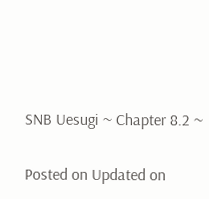SNB Uesugi ~ Chapter 8.2 ~

Posted on Updated on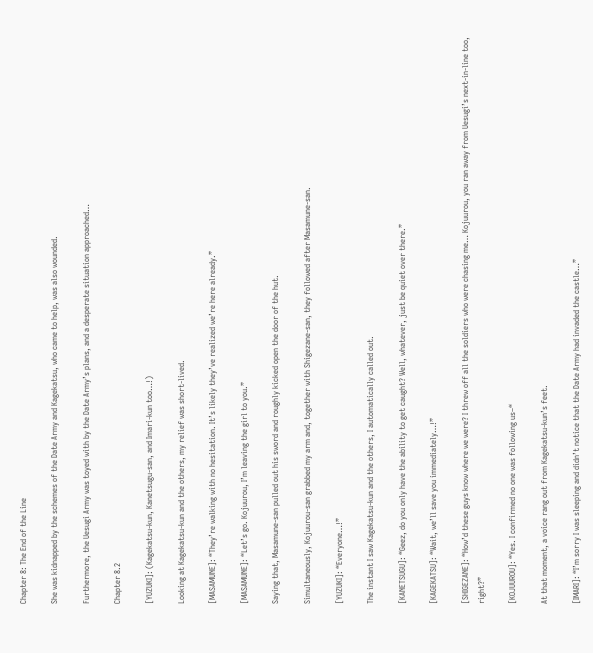Chapter 8: The End of the Line

She was kidnapped by the schemes of the Date Army and Kagekatsu, who came to help, was also wounded.

Furthermore, the Uesugi Army was toyed with by the Date Army’s plans, and a desperate situation approached…

Chapter 8.2

[YUZUKI]: (Kagekatsu-kun, Kanetsugu-san, and Imari-kun too…!)

Looking at Kagekatsu-kun and the others, my relief was short-lived.

[MASAMUNE]: “They’re walking with no hesitation. It’s likely they’ve realized we’re here already.”

[MASAMUNE]: “Let’s go. Kojuurou, I’m leaving the girl to you.”

Saying that, Masamune-san pulled out his sword and roughly kicked open the door of the hut.

Simultaneously, Kojuurou-san grabbed my arm and, together with Shigezane-san, they followed after Masamune-san.

[YUZUKI]: “Everyone…!”

The instant I saw Kagekatsu-kun and the others, I automatically called out.

[KANETSUGU]: “Geez, do you only have the ability to get caught? Well, whatever, just be quiet over there.”

[KAGEKATSU]: “Wait, we’ll save you immediately…!”

[SHIGEZANE]: “How’d these guys know where we were? I threw off all the soldiers who were chasing me… Kojuurou, you ran away from Uesugi’s next-in-line too, right?”

[KOJUUROU]: “Yes. I confirmed no one was following us–“

At that moment, a voice rang out from Kagekatsu-kun’s feet.

[IMARI]: “I’m sorry I was sleeping and didn’t notice that the Date Army had invaded the castle…”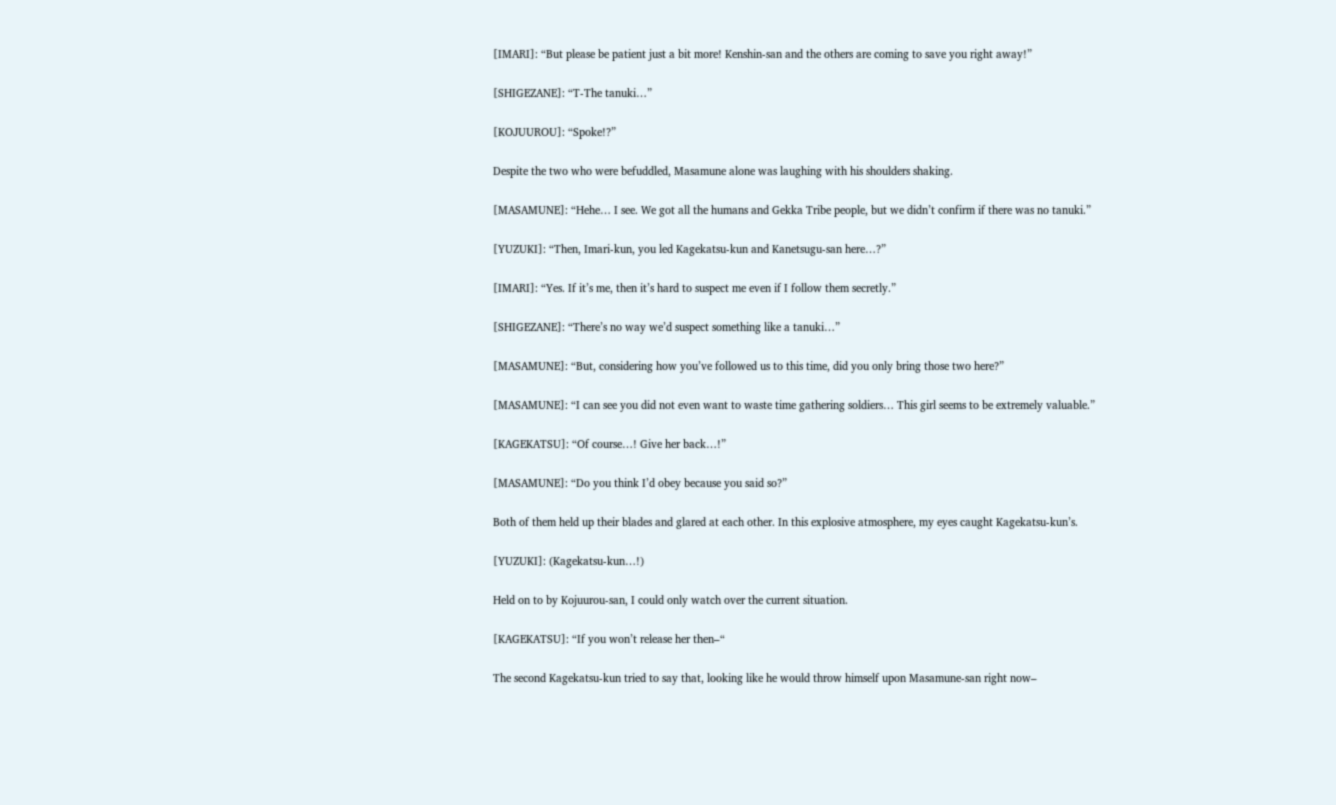[IMARI]: “But please be patient just a bit more! Kenshin-san and the others are coming to save you right away!”

[SHIGEZANE]: “T-The tanuki…”

[KOJUUROU]: “Spoke!?”

Despite the two who were befuddled, Masamune alone was laughing with his shoulders shaking.

[MASAMUNE]: “Hehe… I see. We got all the humans and Gekka Tribe people, but we didn’t confirm if there was no tanuki.”

[YUZUKI]: “Then, Imari-kun, you led Kagekatsu-kun and Kanetsugu-san here…?”

[IMARI]: “Yes. If it’s me, then it’s hard to suspect me even if I follow them secretly.”

[SHIGEZANE]: “There’s no way we’d suspect something like a tanuki…”

[MASAMUNE]: “But, considering how you’ve followed us to this time, did you only bring those two here?”

[MASAMUNE]: “I can see you did not even want to waste time gathering soldiers… This girl seems to be extremely valuable.”

[KAGEKATSU]: “Of course…! Give her back…!”

[MASAMUNE]: “Do you think I’d obey because you said so?”

Both of them held up their blades and glared at each other. In this explosive atmosphere, my eyes caught Kagekatsu-kun’s.

[YUZUKI]: (Kagekatsu-kun…!)

Held on to by Kojuurou-san, I could only watch over the current situation.

[KAGEKATSU]: “If you won’t release her then–“

The second Kagekatsu-kun tried to say that, looking like he would throw himself upon Masamune-san right now–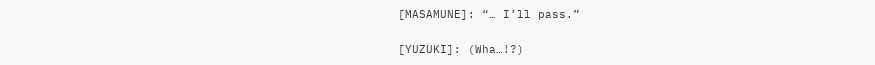[MASAMUNE]: “… I’ll pass.”

[YUZUKI]: (Wha…!?)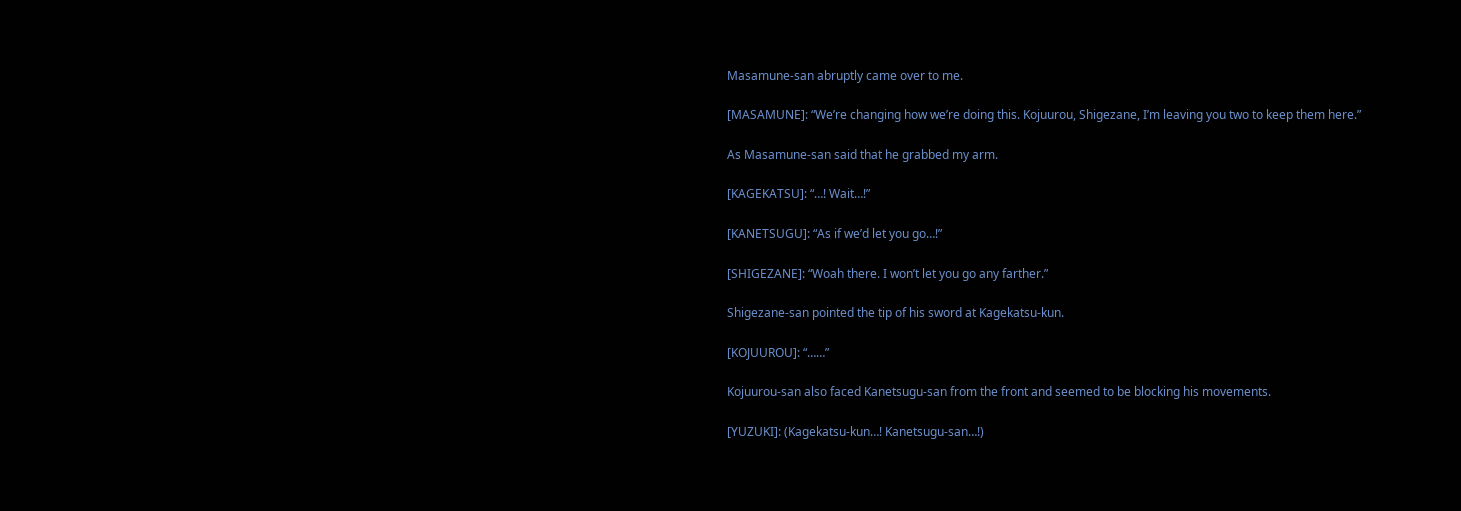Masamune-san abruptly came over to me.

[MASAMUNE]: “We’re changing how we’re doing this. Kojuurou, Shigezane, I’m leaving you two to keep them here.”

As Masamune-san said that he grabbed my arm.

[KAGEKATSU]: “…! Wait…!”

[KANETSUGU]: “As if we’d let you go…!”

[SHIGEZANE]: “Woah there. I won’t let you go any farther.”

Shigezane-san pointed the tip of his sword at Kagekatsu-kun.

[KOJUUROU]: “……”

Kojuurou-san also faced Kanetsugu-san from the front and seemed to be blocking his movements.

[YUZUKI]: (Kagekatsu-kun…! Kanetsugu-san…!)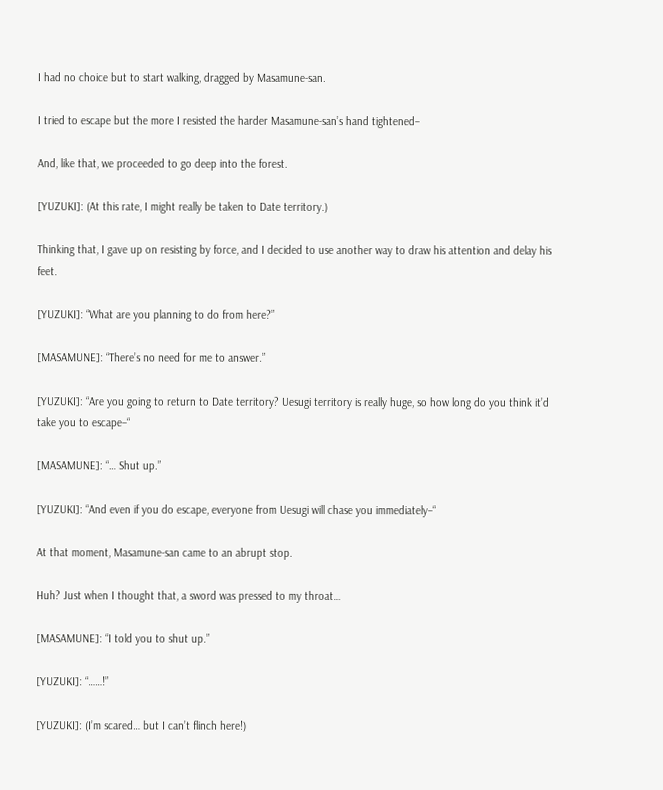I had no choice but to start walking, dragged by Masamune-san.

I tried to escape but the more I resisted the harder Masamune-san’s hand tightened–

And, like that, we proceeded to go deep into the forest.

[YUZUKI]: (At this rate, I might really be taken to Date territory.)

Thinking that, I gave up on resisting by force, and I decided to use another way to draw his attention and delay his feet.

[YUZUKI]: “What are you planning to do from here?”

[MASAMUNE]: “There’s no need for me to answer.”

[YUZUKI]: “Are you going to return to Date territory? Uesugi territory is really huge, so how long do you think it’d take you to escape–“

[MASAMUNE]: “… Shut up.”

[YUZUKI]: “And even if you do escape, everyone from Uesugi will chase you immediately–“

At that moment, Masamune-san came to an abrupt stop.

Huh? Just when I thought that, a sword was pressed to my throat…

[MASAMUNE]: “I told you to shut up.”

[YUZUKI]: “……!”

[YUZUKI]: (I’m scared… but I can’t flinch here!)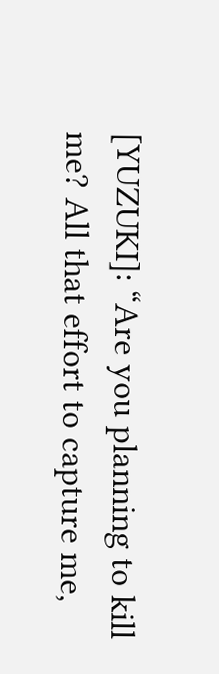[YUZUKI]: “Are you planning to kill me? All that effort to capture me,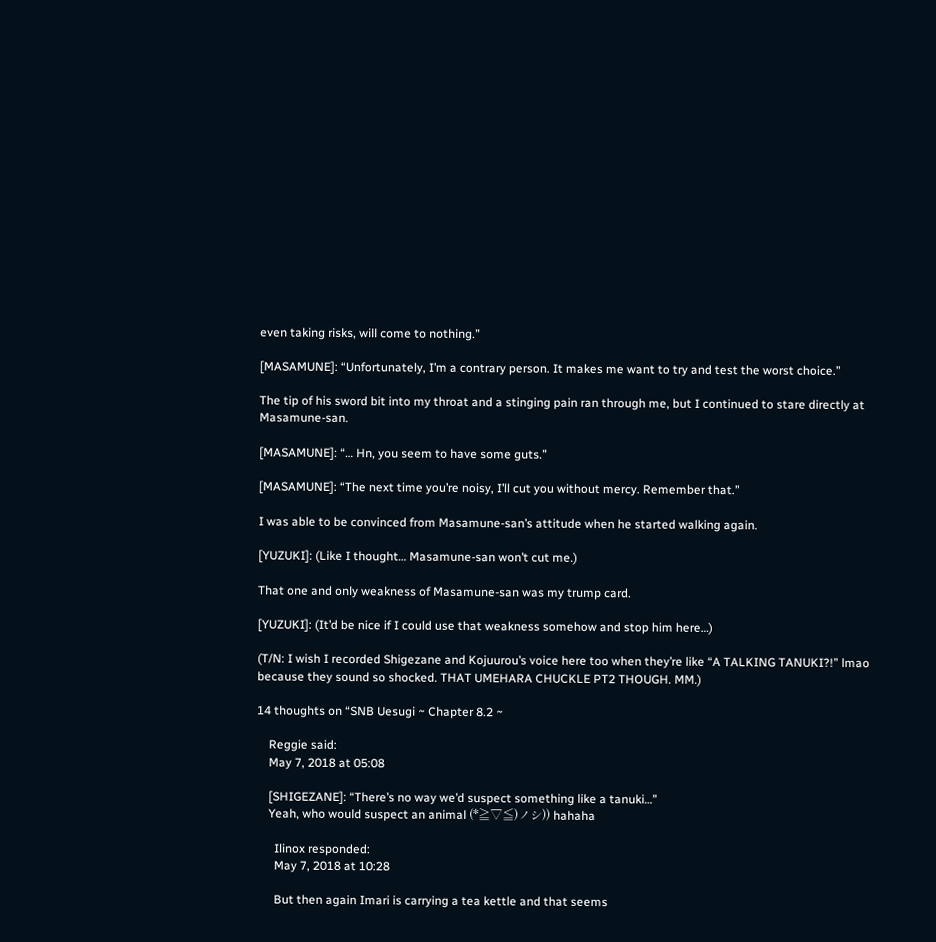even taking risks, will come to nothing.”

[MASAMUNE]: “Unfortunately, I’m a contrary person. It makes me want to try and test the worst choice.”

The tip of his sword bit into my throat and a stinging pain ran through me, but I continued to stare directly at Masamune-san.

[MASAMUNE]: “… Hn, you seem to have some guts.”

[MASAMUNE]: “The next time you’re noisy, I’ll cut you without mercy. Remember that.”

I was able to be convinced from Masamune-san’s attitude when he started walking again.

[YUZUKI]: (Like I thought… Masamune-san won’t cut me.)

That one and only weakness of Masamune-san was my trump card.

[YUZUKI]: (It’d be nice if I could use that weakness somehow and stop him here…)

(T/N: I wish I recorded Shigezane and Kojuurou’s voice here too when they’re like “A TALKING TANUKI?!” lmao because they sound so shocked. THAT UMEHARA CHUCKLE PT2 THOUGH. MM.)

14 thoughts on “SNB Uesugi ~ Chapter 8.2 ~

    Reggie said:
    May 7, 2018 at 05:08

    [SHIGEZANE]: “There’s no way we’d suspect something like a tanuki…”
    Yeah, who would suspect an animal (*≧▽≦)ノシ)) hahaha

      Ilinox responded:
      May 7, 2018 at 10:28

      But then again Imari is carrying a tea kettle and that seems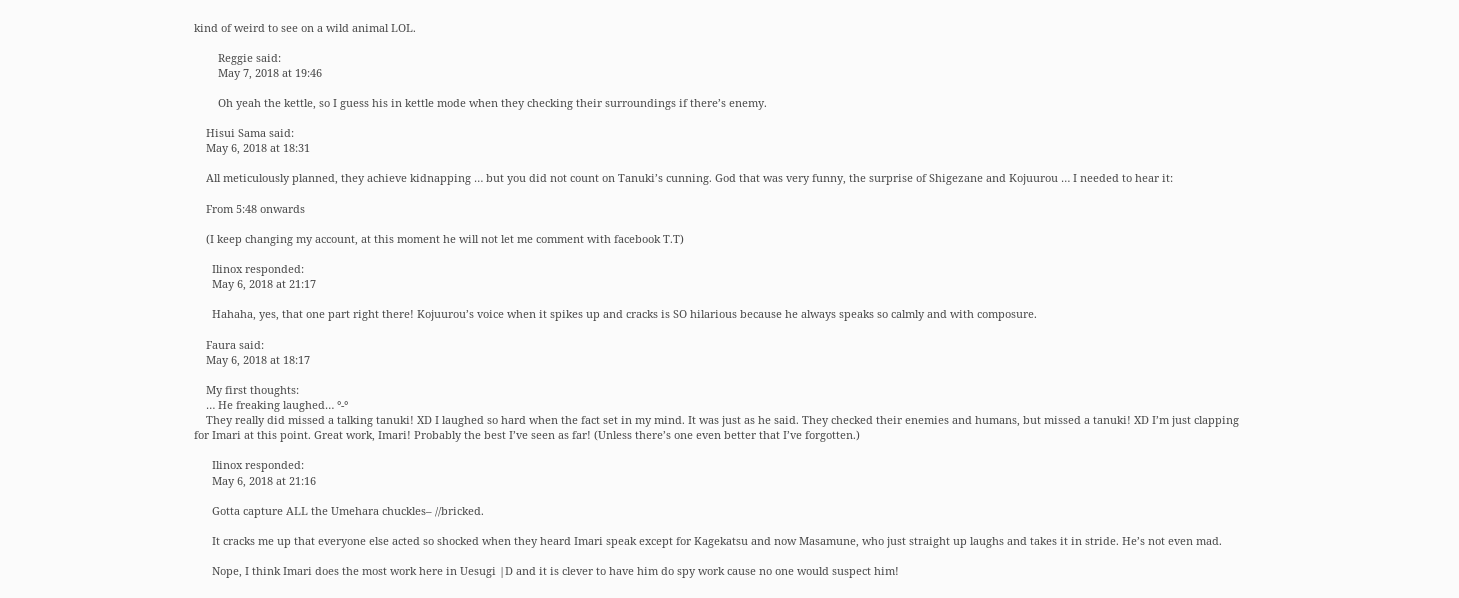kind of weird to see on a wild animal LOL.

        Reggie said:
        May 7, 2018 at 19:46

        Oh yeah the kettle, so I guess his in kettle mode when they checking their surroundings if there’s enemy.

    Hisui Sama said:
    May 6, 2018 at 18:31

    All meticulously planned, they achieve kidnapping … but you did not count on Tanuki’s cunning. God that was very funny, the surprise of Shigezane and Kojuurou … I needed to hear it:

    From 5:48 onwards

    (I keep changing my account, at this moment he will not let me comment with facebook T.T)

      Ilinox responded:
      May 6, 2018 at 21:17

      Hahaha, yes, that one part right there! Kojuurou’s voice when it spikes up and cracks is SO hilarious because he always speaks so calmly and with composure.

    Faura said:
    May 6, 2018 at 18:17

    My first thoughts:
    … He freaking laughed… °-°
    They really did missed a talking tanuki! XD I laughed so hard when the fact set in my mind. It was just as he said. They checked their enemies and humans, but missed a tanuki! XD I’m just clapping for Imari at this point. Great work, Imari! Probably the best I’ve seen as far! (Unless there’s one even better that I’ve forgotten.)

      Ilinox responded:
      May 6, 2018 at 21:16

      Gotta capture ALL the Umehara chuckles– //bricked.

      It cracks me up that everyone else acted so shocked when they heard Imari speak except for Kagekatsu and now Masamune, who just straight up laughs and takes it in stride. He’s not even mad.

      Nope, I think Imari does the most work here in Uesugi |D and it is clever to have him do spy work cause no one would suspect him!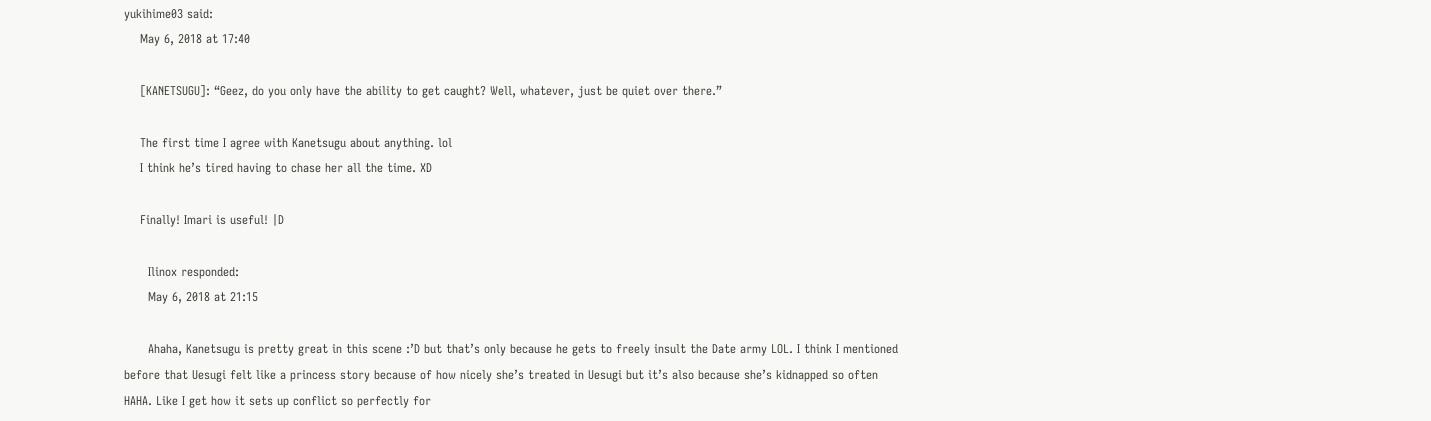yukihime03 said:
    May 6, 2018 at 17:40

    [KANETSUGU]: “Geez, do you only have the ability to get caught? Well, whatever, just be quiet over there.”

    The first time I agree with Kanetsugu about anything. lol
    I think he’s tired having to chase her all the time. XD

    Finally! Imari is useful! |D

      Ilinox responded:
      May 6, 2018 at 21:15

      Ahaha, Kanetsugu is pretty great in this scene :’D but that’s only because he gets to freely insult the Date army LOL. I think I mentioned before that Uesugi felt like a princess story because of how nicely she’s treated in Uesugi but it’s also because she’s kidnapped so often HAHA. Like I get how it sets up conflict so perfectly for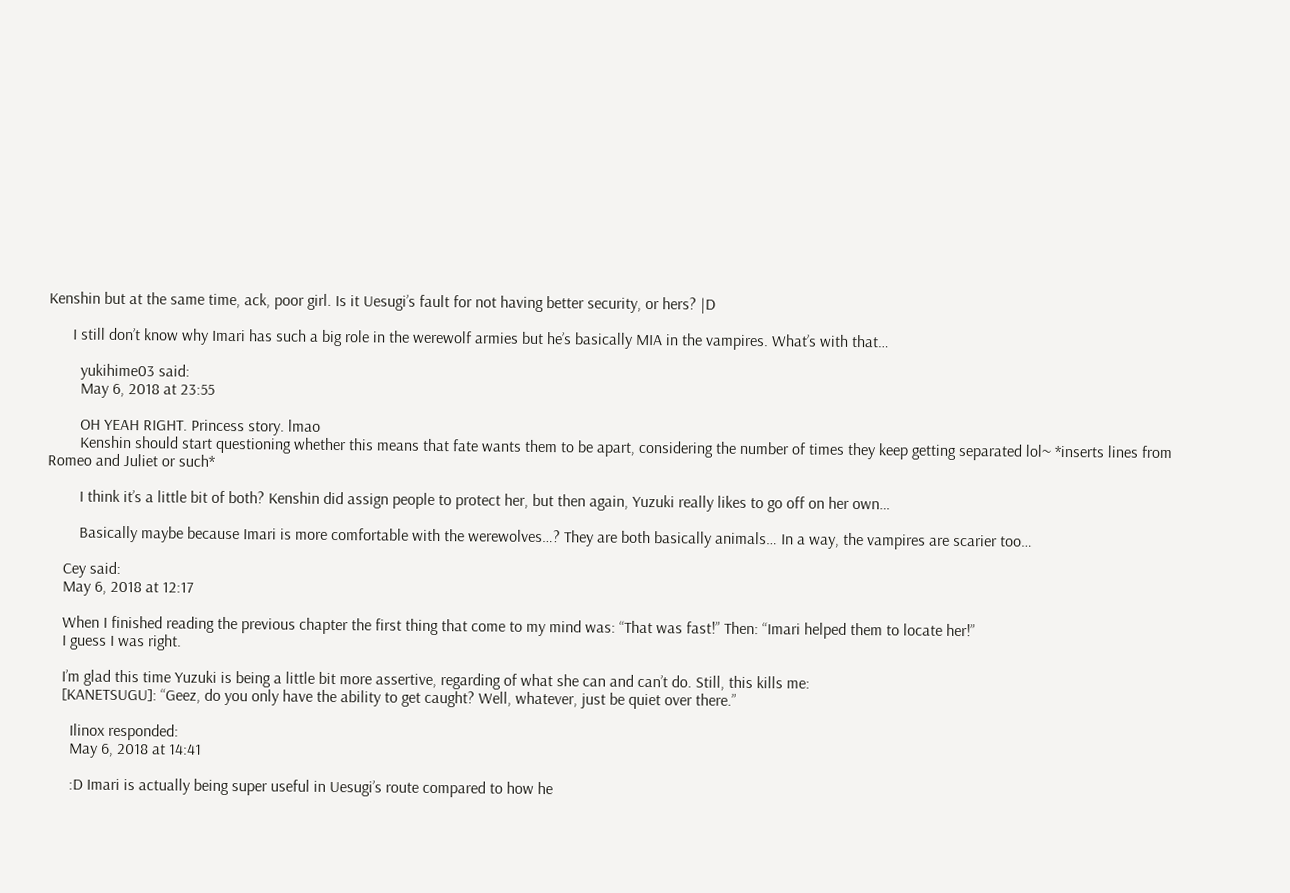Kenshin but at the same time, ack, poor girl. Is it Uesugi’s fault for not having better security, or hers? |D

      I still don’t know why Imari has such a big role in the werewolf armies but he’s basically MIA in the vampires. What’s with that…

        yukihime03 said:
        May 6, 2018 at 23:55

        OH YEAH RIGHT. Princess story. lmao
        Kenshin should start questioning whether this means that fate wants them to be apart, considering the number of times they keep getting separated lol~ *inserts lines from Romeo and Juliet or such*

        I think it’s a little bit of both? Kenshin did assign people to protect her, but then again, Yuzuki really likes to go off on her own…

        Basically maybe because Imari is more comfortable with the werewolves…? They are both basically animals… In a way, the vampires are scarier too…

    Cey said:
    May 6, 2018 at 12:17

    When I finished reading the previous chapter the first thing that come to my mind was: “That was fast!” Then: “Imari helped them to locate her!”
    I guess I was right.

    I’m glad this time Yuzuki is being a little bit more assertive, regarding of what she can and can’t do. Still, this kills me:
    [KANETSUGU]: “Geez, do you only have the ability to get caught? Well, whatever, just be quiet over there.”

      Ilinox responded:
      May 6, 2018 at 14:41

      :D Imari is actually being super useful in Uesugi’s route compared to how he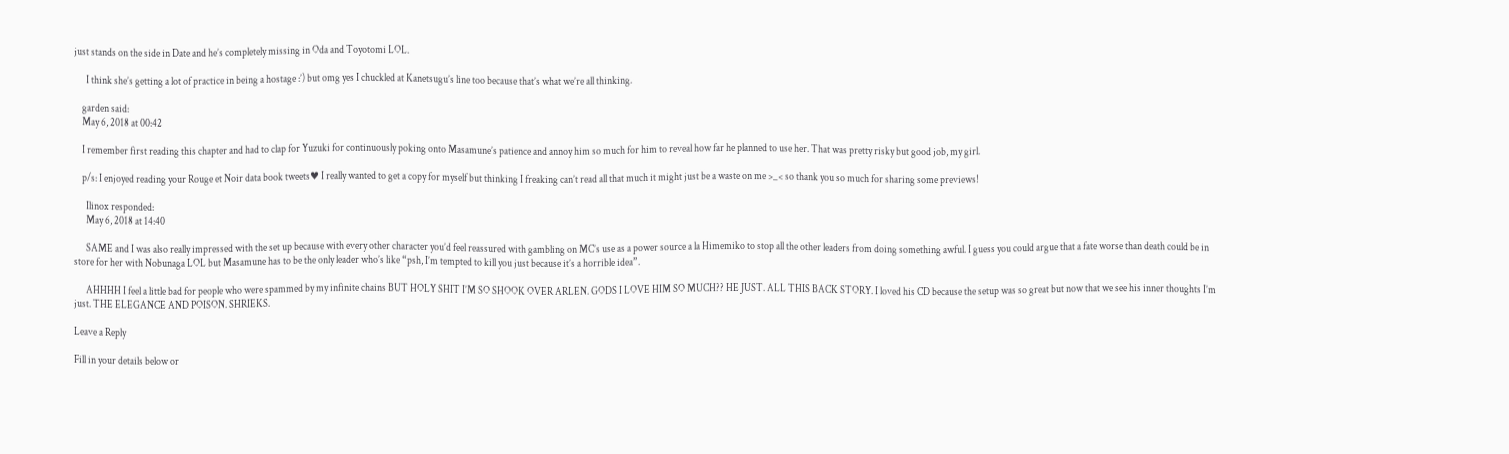just stands on the side in Date and he’s completely missing in Oda and Toyotomi LOL.

      I think she’s getting a lot of practice in being a hostage :’) but omg yes I chuckled at Kanetsugu’s line too because that’s what we’re all thinking.

    garden said:
    May 6, 2018 at 00:42

    I remember first reading this chapter and had to clap for Yuzuki for continuously poking onto Masamune’s patience and annoy him so much for him to reveal how far he planned to use her. That was pretty risky but good job, my girl.

    p/s: I enjoyed reading your Rouge et Noir data book tweets♥ I really wanted to get a copy for myself but thinking I freaking can’t read all that much it might just be a waste on me >_< so thank you so much for sharing some previews!

      Ilinox responded:
      May 6, 2018 at 14:40

      SAME and I was also really impressed with the set up because with every other character you’d feel reassured with gambling on MC’s use as a power source a la Himemiko to stop all the other leaders from doing something awful. I guess you could argue that a fate worse than death could be in store for her with Nobunaga LOL but Masamune has to be the only leader who’s like “psh, I’m tempted to kill you just because it’s a horrible idea”.

      AHHHH I feel a little bad for people who were spammed by my infinite chains BUT HOLY SHIT I’M SO SHOOK OVER ARLEN. GODS I LOVE HIM SO MUCH?? HE JUST. ALL THIS BACK STORY. I loved his CD because the setup was so great but now that we see his inner thoughts I’m just. THE ELEGANCE AND POISON. SHRIEKS.

Leave a Reply

Fill in your details below or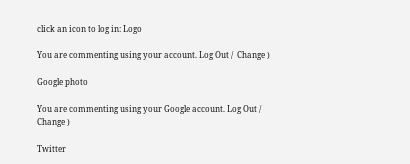click an icon to log in: Logo

You are commenting using your account. Log Out /  Change )

Google photo

You are commenting using your Google account. Log Out /  Change )

Twitter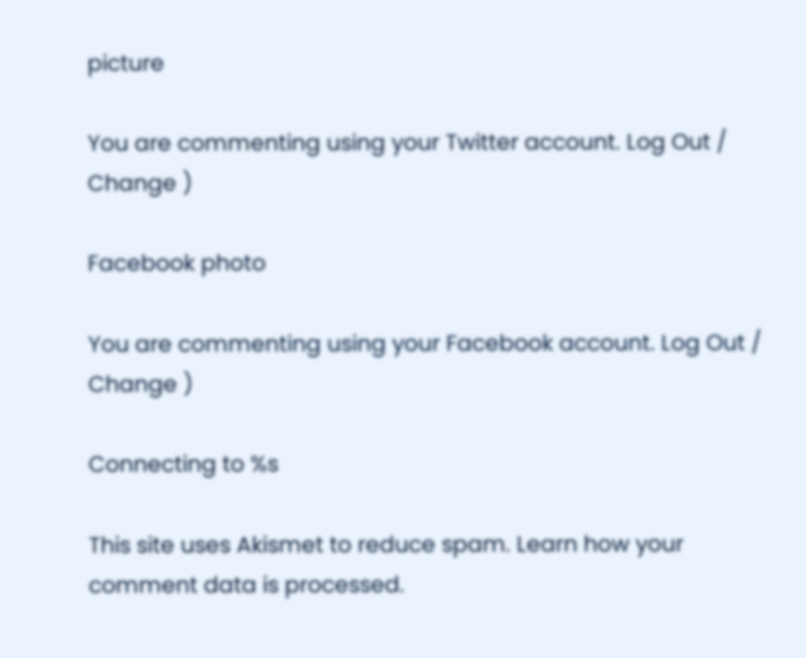picture

You are commenting using your Twitter account. Log Out /  Change )

Facebook photo

You are commenting using your Facebook account. Log Out /  Change )

Connecting to %s

This site uses Akismet to reduce spam. Learn how your comment data is processed.